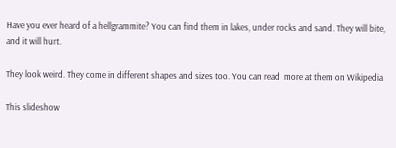Have you ever heard of a hellgrammite? You can find them in lakes, under rocks and sand. They will bite, and it will hurt.

They look weird. They come in different shapes and sizes too. You can read  more at them on Wikipedia

This slideshow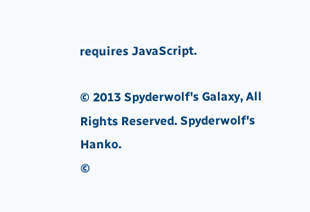requires JavaScript.

© 2013 Spyderwolf's Galaxy, All Rights Reserved. Spyderwolf's Hanko.
©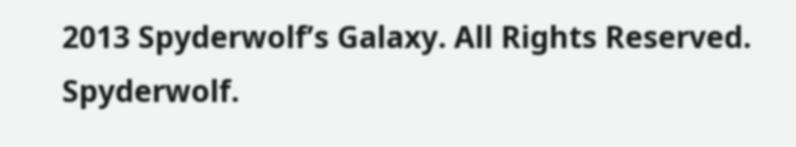2013 Spyderwolf’s Galaxy. All Rights Reserved. Spyderwolf.